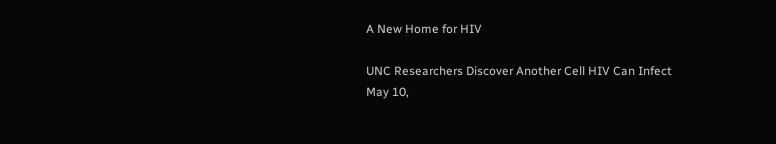A New Home for HIV

UNC Researchers Discover Another Cell HIV Can Infect
May 10,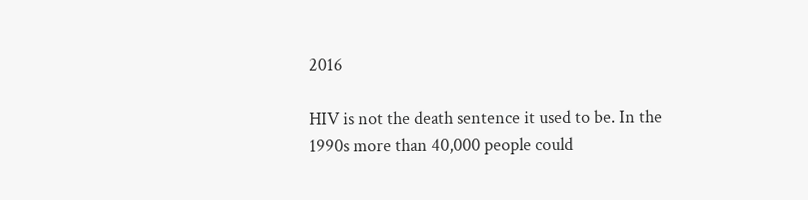2016

HIV is not the death sentence it used to be. In the 1990s more than 40,000 people could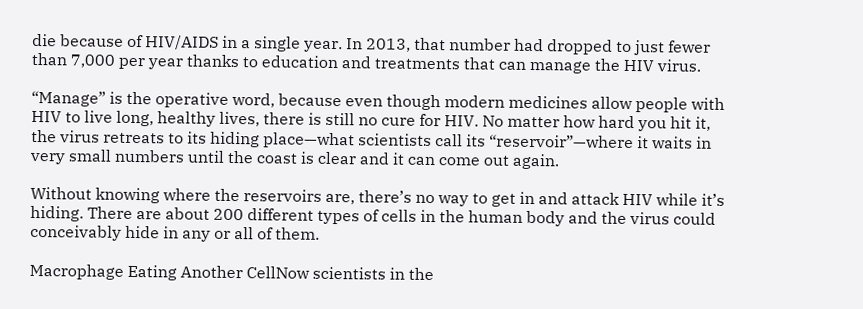die because of HIV/AIDS in a single year. In 2013, that number had dropped to just fewer than 7,000 per year thanks to education and treatments that can manage the HIV virus.

“Manage” is the operative word, because even though modern medicines allow people with HIV to live long, healthy lives, there is still no cure for HIV. No matter how hard you hit it, the virus retreats to its hiding place—what scientists call its “reservoir”—where it waits in very small numbers until the coast is clear and it can come out again.

Without knowing where the reservoirs are, there’s no way to get in and attack HIV while it’s hiding. There are about 200 different types of cells in the human body and the virus could conceivably hide in any or all of them.

Macrophage Eating Another CellNow scientists in the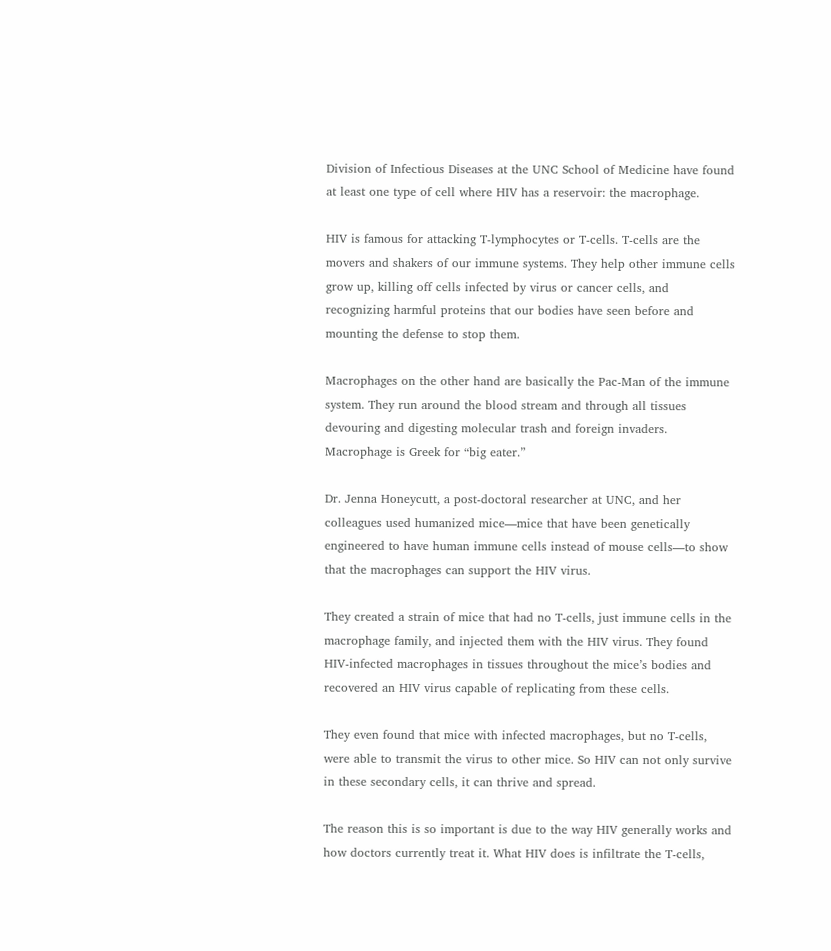Division of Infectious Diseases at the UNC School of Medicine have found at least one type of cell where HIV has a reservoir: the macrophage.

HIV is famous for attacking T-lymphocytes or T-cells. T-cells are the movers and shakers of our immune systems. They help other immune cells grow up, killing off cells infected by virus or cancer cells, and recognizing harmful proteins that our bodies have seen before and mounting the defense to stop them.

Macrophages on the other hand are basically the Pac-Man of the immune system. They run around the blood stream and through all tissues devouring and digesting molecular trash and foreign invaders. Macrophage is Greek for “big eater.”

Dr. Jenna Honeycutt, a post-doctoral researcher at UNC, and her colleagues used humanized mice—mice that have been genetically engineered to have human immune cells instead of mouse cells—to show that the macrophages can support the HIV virus.

They created a strain of mice that had no T-cells, just immune cells in the macrophage family, and injected them with the HIV virus. They found HIV-infected macrophages in tissues throughout the mice’s bodies and recovered an HIV virus capable of replicating from these cells.

They even found that mice with infected macrophages, but no T-cells, were able to transmit the virus to other mice. So HIV can not only survive in these secondary cells, it can thrive and spread.

The reason this is so important is due to the way HIV generally works and how doctors currently treat it. What HIV does is infiltrate the T-cells,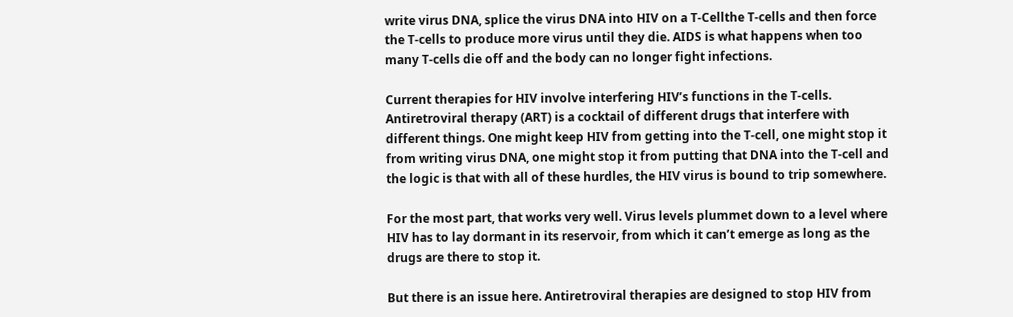write virus DNA, splice the virus DNA into HIV on a T-Cellthe T-cells and then force the T-cells to produce more virus until they die. AIDS is what happens when too many T-cells die off and the body can no longer fight infections.

Current therapies for HIV involve interfering HIV’s functions in the T-cells. Antiretroviral therapy (ART) is a cocktail of different drugs that interfere with different things. One might keep HIV from getting into the T-cell, one might stop it from writing virus DNA, one might stop it from putting that DNA into the T-cell and the logic is that with all of these hurdles, the HIV virus is bound to trip somewhere.

For the most part, that works very well. Virus levels plummet down to a level where HIV has to lay dormant in its reservoir, from which it can’t emerge as long as the drugs are there to stop it.

But there is an issue here. Antiretroviral therapies are designed to stop HIV from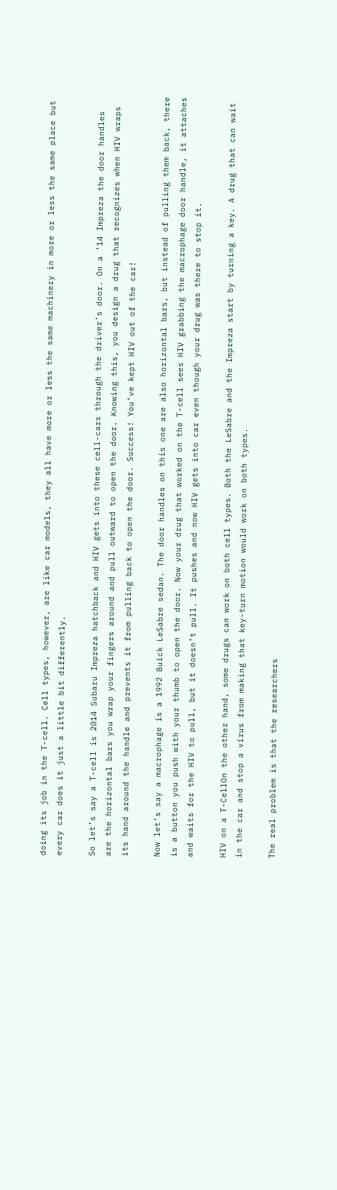doing its job in the T-cell. Cell types, however, are like car models, they all have more or less the same machinery in more or less the same place but every car does it just a little bit differently.

So let’s say a T-cell is 2014 Subaru Impreza hatchback and HIV gets into these cell-cars through the driver’s door. On a ’14 Impreza the door handles are the horizontal bars you wrap your fingers around and pull outward to open the door. Knowing this, you design a drug that recognizes when HIV wraps its hand around the handle and prevents it from pulling back to open the door. Success! You’ve kept HIV out of the car!

Now let’s say a macrophage is a 1992 Buick LeSabre sedan. The door handles on this one are also horizontal bars, but instead of pulling them back, there is a button you push with your thumb to open the door. Now your drug that worked on the T-cell sees HIV grabbing the macrophage door handle, it attaches and waits for the HIV to pull, but it doesn’t pull. It pushes and now HIV gets into car even though your drug was there to stop it.

HIV on a T-CellOn the other hand, some drugs can work on both cell types. Both the LeSabre and the Impreza start by turning a key. A drug that can wait in the car and stop a virus from making that key-turn motion would work on both types.

The real problem is that the researchers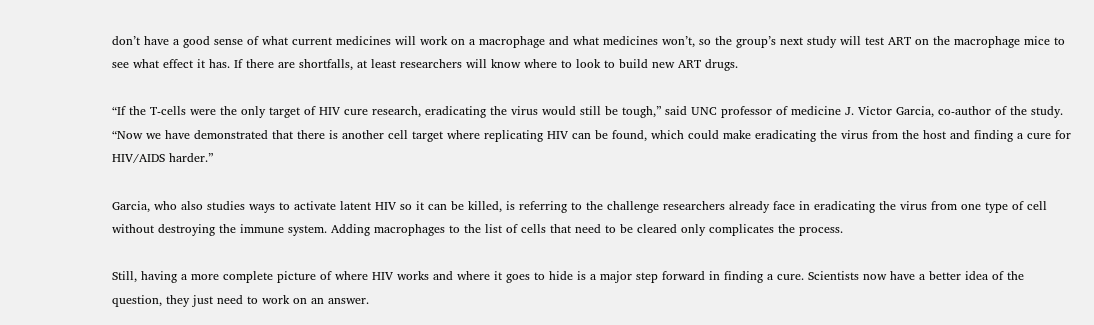don’t have a good sense of what current medicines will work on a macrophage and what medicines won’t, so the group’s next study will test ART on the macrophage mice to see what effect it has. If there are shortfalls, at least researchers will know where to look to build new ART drugs.

“If the T-cells were the only target of HIV cure research, eradicating the virus would still be tough,” said UNC professor of medicine J. Victor Garcia, co-author of the study. “Now we have demonstrated that there is another cell target where replicating HIV can be found, which could make eradicating the virus from the host and finding a cure for HIV/AIDS harder.”

Garcia, who also studies ways to activate latent HIV so it can be killed, is referring to the challenge researchers already face in eradicating the virus from one type of cell without destroying the immune system. Adding macrophages to the list of cells that need to be cleared only complicates the process.

Still, having a more complete picture of where HIV works and where it goes to hide is a major step forward in finding a cure. Scientists now have a better idea of the question, they just need to work on an answer.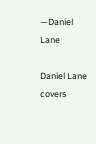—Daniel Lane

Daniel Lane covers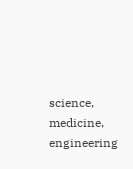science, medicine, engineering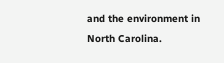and the environment in North Carolina.